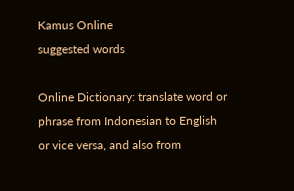Kamus Online
suggested words

Online Dictionary: translate word or phrase from Indonesian to English or vice versa, and also from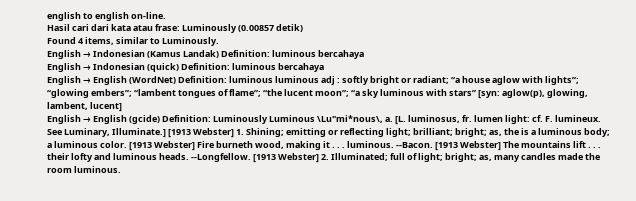english to english on-line.
Hasil cari dari kata atau frase: Luminously (0.00857 detik)
Found 4 items, similar to Luminously.
English → Indonesian (Kamus Landak) Definition: luminous bercahaya
English → Indonesian (quick) Definition: luminous bercahaya
English → English (WordNet) Definition: luminous luminous adj : softly bright or radiant; “a house aglow with lights”; “glowing embers”; “lambent tongues of flame”; “the lucent moon”; “a sky luminous with stars” [syn: aglow(p), glowing, lambent, lucent]
English → English (gcide) Definition: Luminously Luminous \Lu"mi*nous\, a. [L. luminosus, fr. lumen light: cf. F. lumineux. See Luminary, Illuminate.] [1913 Webster] 1. Shining; emitting or reflecting light; brilliant; bright; as, the is a luminous body; a luminous color. [1913 Webster] Fire burneth wood, making it . . . luminous. --Bacon. [1913 Webster] The mountains lift . . . their lofty and luminous heads. --Longfellow. [1913 Webster] 2. Illuminated; full of light; bright; as, many candles made the room luminous.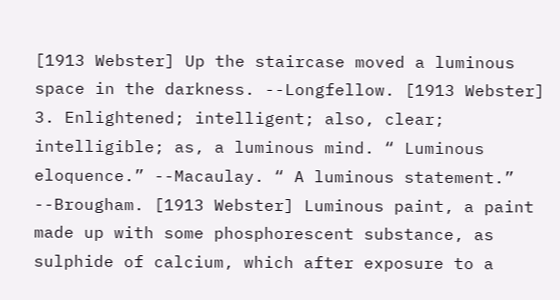[1913 Webster] Up the staircase moved a luminous space in the darkness. --Longfellow. [1913 Webster] 3. Enlightened; intelligent; also, clear; intelligible; as, a luminous mind. “ Luminous eloquence.” --Macaulay. “ A luminous statement.” --Brougham. [1913 Webster] Luminous paint, a paint made up with some phosphorescent substance, as sulphide of calcium, which after exposure to a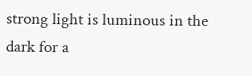strong light is luminous in the dark for a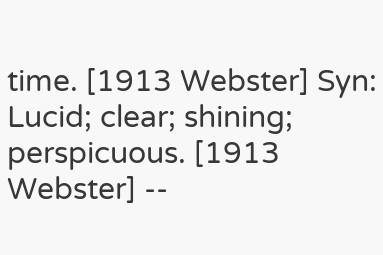time. [1913 Webster] Syn: Lucid; clear; shining; perspicuous. [1913 Webster] --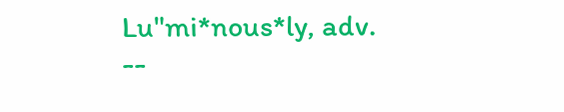Lu"mi*nous*ly, adv. --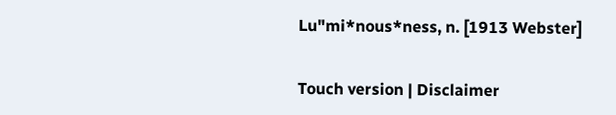Lu"mi*nous*ness, n. [1913 Webster]


Touch version | Disclaimer